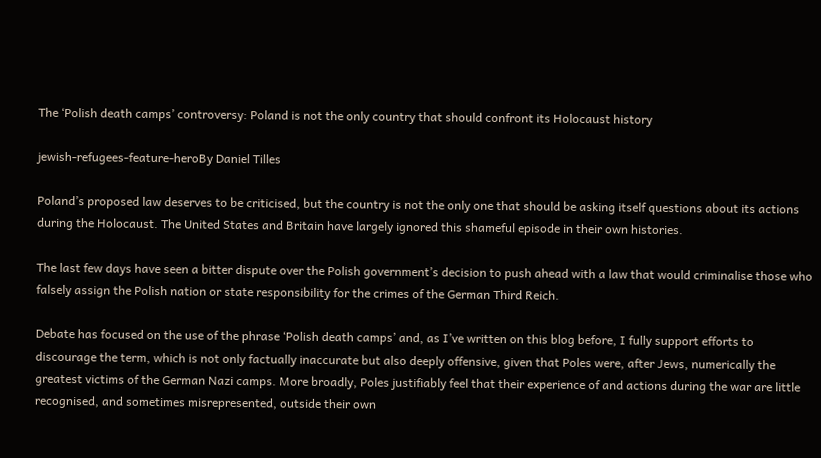The ‘Polish death camps’ controversy: Poland is not the only country that should confront its Holocaust history

jewish-refugees-feature-heroBy Daniel Tilles

Poland’s proposed law deserves to be criticised, but the country is not the only one that should be asking itself questions about its actions during the Holocaust. The United States and Britain have largely ignored this shameful episode in their own histories.

The last few days have seen a bitter dispute over the Polish government’s decision to push ahead with a law that would criminalise those who falsely assign the Polish nation or state responsibility for the crimes of the German Third Reich.

Debate has focused on the use of the phrase ‘Polish death camps’ and, as I’ve written on this blog before, I fully support efforts to discourage the term, which is not only factually inaccurate but also deeply offensive, given that Poles were, after Jews, numerically the greatest victims of the German Nazi camps. More broadly, Poles justifiably feel that their experience of and actions during the war are little recognised, and sometimes misrepresented, outside their own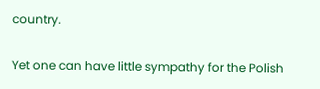country.

Yet one can have little sympathy for the Polish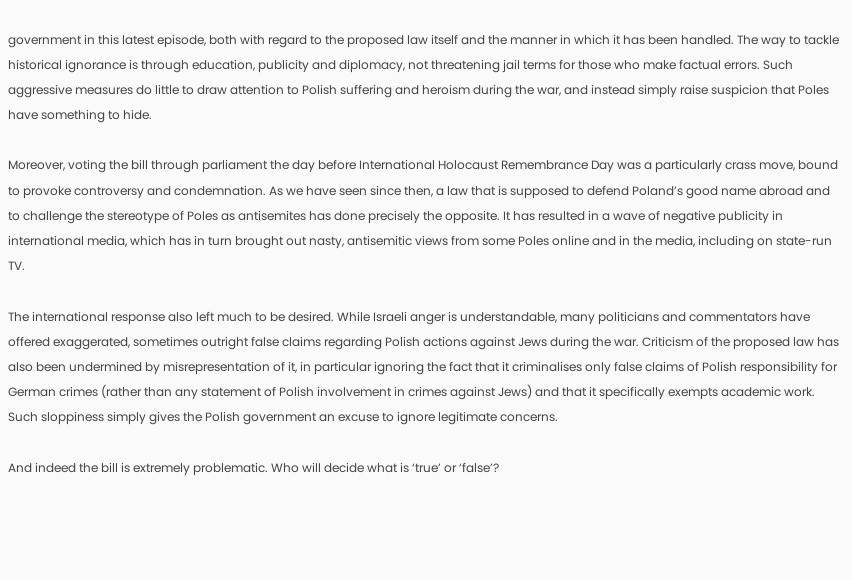government in this latest episode, both with regard to the proposed law itself and the manner in which it has been handled. The way to tackle historical ignorance is through education, publicity and diplomacy, not threatening jail terms for those who make factual errors. Such aggressive measures do little to draw attention to Polish suffering and heroism during the war, and instead simply raise suspicion that Poles have something to hide.

Moreover, voting the bill through parliament the day before International Holocaust Remembrance Day was a particularly crass move, bound to provoke controversy and condemnation. As we have seen since then, a law that is supposed to defend Poland’s good name abroad and to challenge the stereotype of Poles as antisemites has done precisely the opposite. It has resulted in a wave of negative publicity in international media, which has in turn brought out nasty, antisemitic views from some Poles online and in the media, including on state-run TV.

The international response also left much to be desired. While Israeli anger is understandable, many politicians and commentators have offered exaggerated, sometimes outright false claims regarding Polish actions against Jews during the war. Criticism of the proposed law has also been undermined by misrepresentation of it, in particular ignoring the fact that it criminalises only false claims of Polish responsibility for German crimes (rather than any statement of Polish involvement in crimes against Jews) and that it specifically exempts academic work. Such sloppiness simply gives the Polish government an excuse to ignore legitimate concerns.

And indeed the bill is extremely problematic. Who will decide what is ‘true’ or ‘false’?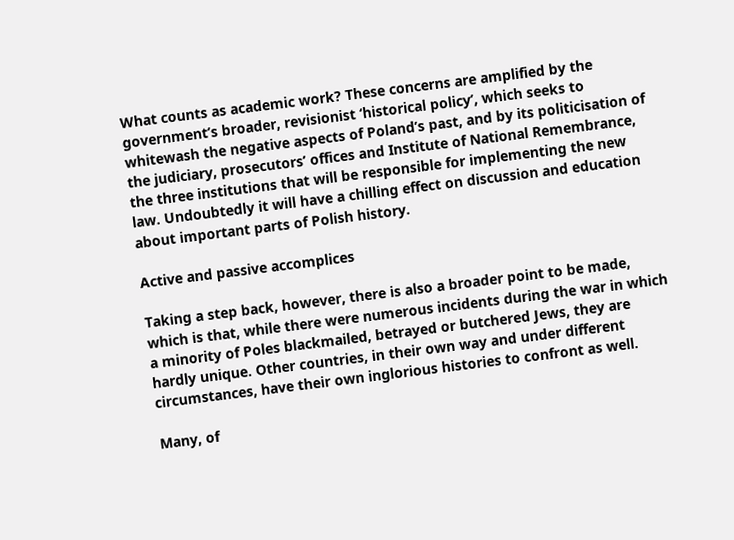What counts as academic work? These concerns are amplified by the government’s broader, revisionist ‘historical policy’, which seeks to whitewash the negative aspects of Poland’s past, and by its politicisation of the judiciary, prosecutors’ offices and Institute of National Remembrance, the three institutions that will be responsible for implementing the new law. Undoubtedly it will have a chilling effect on discussion and education about important parts of Polish history.

Active and passive accomplices

Taking a step back, however, there is also a broader point to be made, which is that, while there were numerous incidents during the war in which a minority of Poles blackmailed, betrayed or butchered Jews, they are hardly unique. Other countries, in their own way and under different circumstances, have their own inglorious histories to confront as well.

Many, of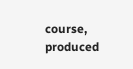course, produced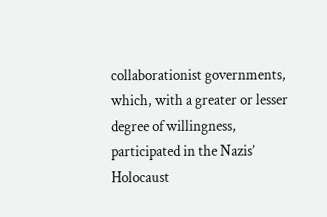collaborationist governments, which, with a greater or lesser degree of willingness, participated in the Nazis’ Holocaust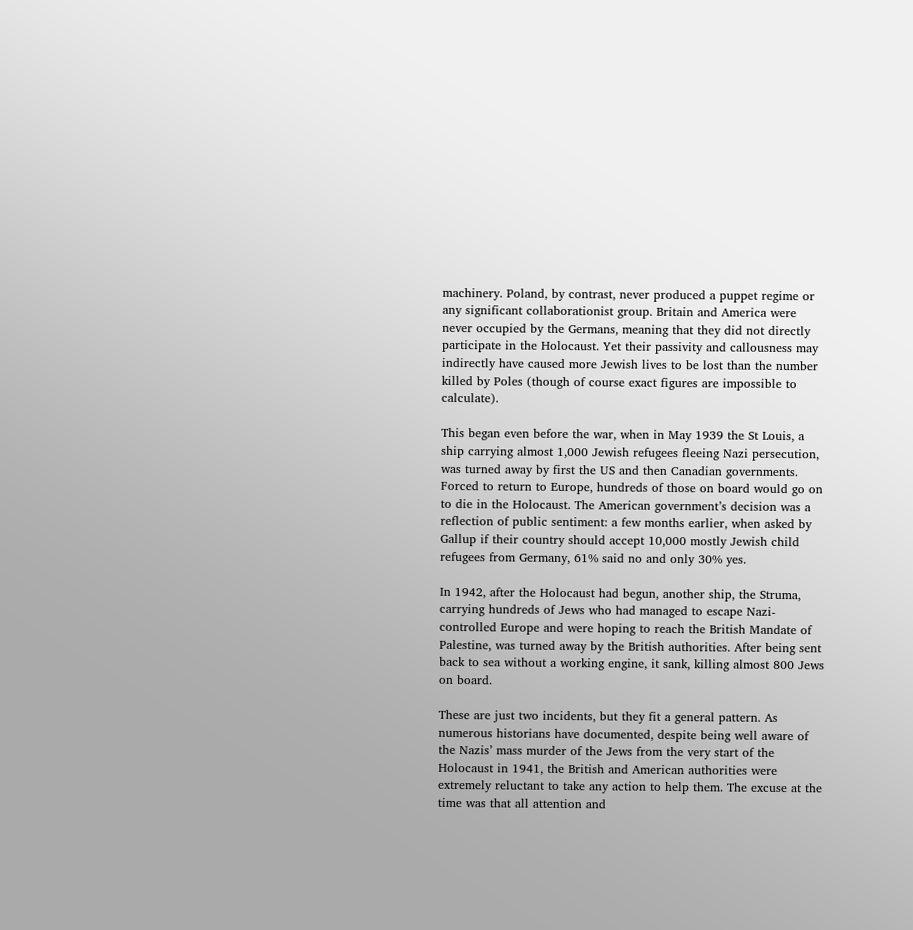machinery. Poland, by contrast, never produced a puppet regime or any significant collaborationist group. Britain and America were never occupied by the Germans, meaning that they did not directly participate in the Holocaust. Yet their passivity and callousness may indirectly have caused more Jewish lives to be lost than the number killed by Poles (though of course exact figures are impossible to calculate).

This began even before the war, when in May 1939 the St Louis, a ship carrying almost 1,000 Jewish refugees fleeing Nazi persecution, was turned away by first the US and then Canadian governments. Forced to return to Europe, hundreds of those on board would go on to die in the Holocaust. The American government’s decision was a reflection of public sentiment: a few months earlier, when asked by Gallup if their country should accept 10,000 mostly Jewish child refugees from Germany, 61% said no and only 30% yes.

In 1942, after the Holocaust had begun, another ship, the Struma, carrying hundreds of Jews who had managed to escape Nazi-controlled Europe and were hoping to reach the British Mandate of Palestine, was turned away by the British authorities. After being sent back to sea without a working engine, it sank, killing almost 800 Jews on board.

These are just two incidents, but they fit a general pattern. As numerous historians have documented, despite being well aware of the Nazis’ mass murder of the Jews from the very start of the Holocaust in 1941, the British and American authorities were extremely reluctant to take any action to help them. The excuse at the time was that all attention and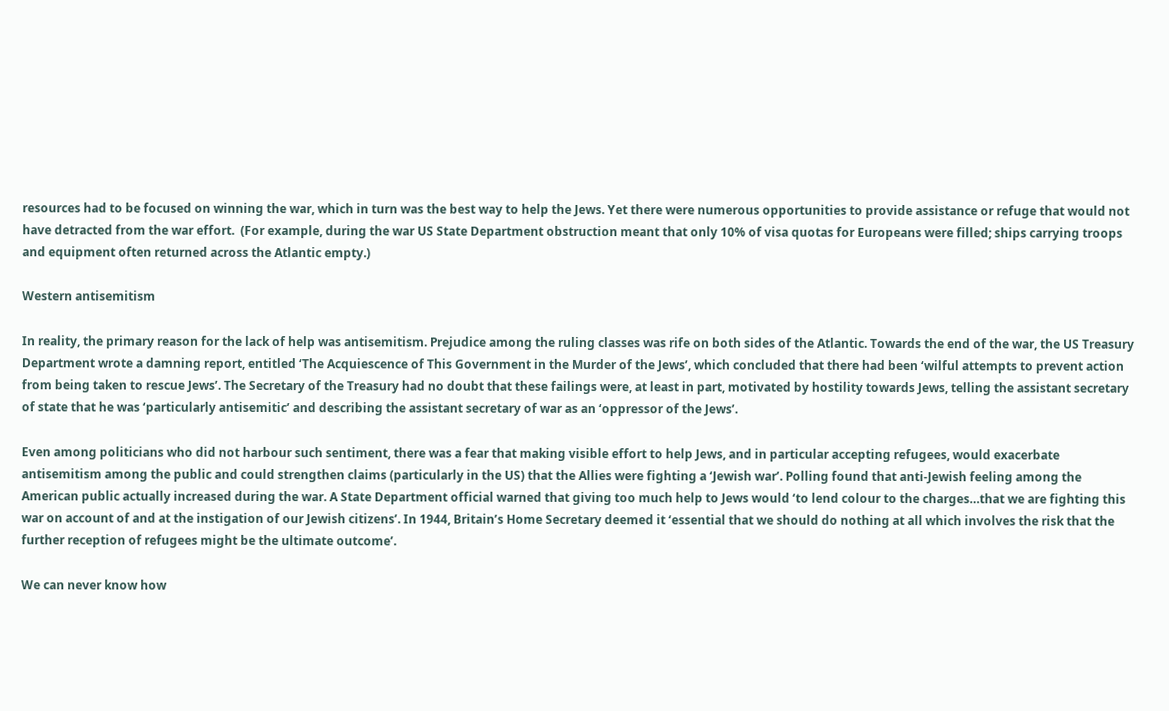resources had to be focused on winning the war, which in turn was the best way to help the Jews. Yet there were numerous opportunities to provide assistance or refuge that would not have detracted from the war effort.  (For example, during the war US State Department obstruction meant that only 10% of visa quotas for Europeans were filled; ships carrying troops and equipment often returned across the Atlantic empty.)

Western antisemitism

In reality, the primary reason for the lack of help was antisemitism. Prejudice among the ruling classes was rife on both sides of the Atlantic. Towards the end of the war, the US Treasury Department wrote a damning report, entitled ‘The Acquiescence of This Government in the Murder of the Jews’, which concluded that there had been ‘wilful attempts to prevent action from being taken to rescue Jews’. The Secretary of the Treasury had no doubt that these failings were, at least in part, motivated by hostility towards Jews, telling the assistant secretary of state that he was ‘particularly antisemitic’ and describing the assistant secretary of war as an ‘oppressor of the Jews’.

Even among politicians who did not harbour such sentiment, there was a fear that making visible effort to help Jews, and in particular accepting refugees, would exacerbate antisemitism among the public and could strengthen claims (particularly in the US) that the Allies were fighting a ‘Jewish war’. Polling found that anti-Jewish feeling among the American public actually increased during the war. A State Department official warned that giving too much help to Jews would ‘to lend colour to the charges…that we are fighting this war on account of and at the instigation of our Jewish citizens’. In 1944, Britain’s Home Secretary deemed it ‘essential that we should do nothing at all which involves the risk that the further reception of refugees might be the ultimate outcome’.

We can never know how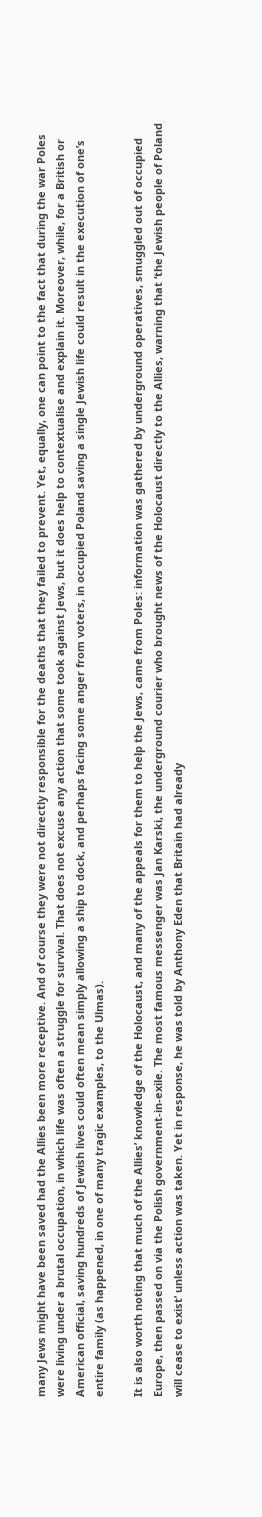many Jews might have been saved had the Allies been more receptive. And of course they were not directly responsible for the deaths that they failed to prevent. Yet, equally, one can point to the fact that during the war Poles were living under a brutal occupation, in which life was often a struggle for survival. That does not excuse any action that some took against Jews, but it does help to contextualise and explain it. Moreover, while, for a British or American official, saving hundreds of Jewish lives could often mean simply allowing a ship to dock, and perhaps facing some anger from voters, in occupied Poland saving a single Jewish life could result in the execution of one’s entire family (as happened, in one of many tragic examples, to the Ulmas).

It is also worth noting that much of the Allies’ knowledge of the Holocaust, and many of the appeals for them to help the Jews, came from Poles: information was gathered by underground operatives, smuggled out of occupied Europe, then passed on via the Polish government-in-exile. The most famous messenger was Jan Karski, the underground courier who brought news of the Holocaust directly to the Allies, warning that ‘the Jewish people of Poland will cease to exist’ unless action was taken. Yet in response, he was told by Anthony Eden that Britain had already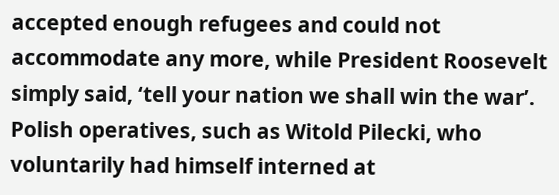accepted enough refugees and could not accommodate any more, while President Roosevelt simply said, ‘tell your nation we shall win the war’. Polish operatives, such as Witold Pilecki, who voluntarily had himself interned at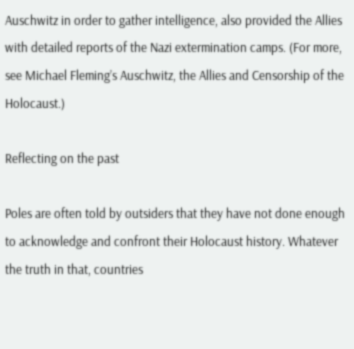Auschwitz in order to gather intelligence, also provided the Allies with detailed reports of the Nazi extermination camps. (For more, see Michael Fleming’s Auschwitz, the Allies and Censorship of the Holocaust.)

Reflecting on the past

Poles are often told by outsiders that they have not done enough to acknowledge and confront their Holocaust history. Whatever the truth in that, countries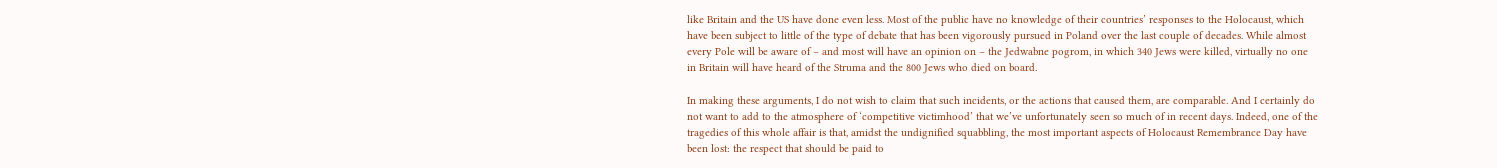like Britain and the US have done even less. Most of the public have no knowledge of their countries’ responses to the Holocaust, which have been subject to little of the type of debate that has been vigorously pursued in Poland over the last couple of decades. While almost every Pole will be aware of – and most will have an opinion on – the Jedwabne pogrom, in which 340 Jews were killed, virtually no one in Britain will have heard of the Struma and the 800 Jews who died on board.

In making these arguments, I do not wish to claim that such incidents, or the actions that caused them, are comparable. And I certainly do not want to add to the atmosphere of ‘competitive victimhood’ that we’ve unfortunately seen so much of in recent days. Indeed, one of the tragedies of this whole affair is that, amidst the undignified squabbling, the most important aspects of Holocaust Remembrance Day have been lost: the respect that should be paid to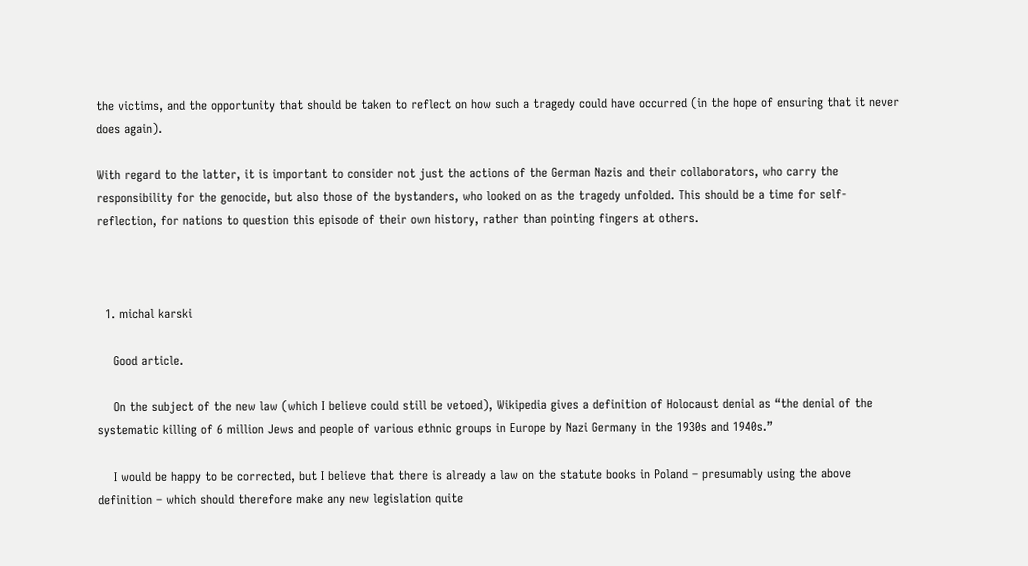the victims, and the opportunity that should be taken to reflect on how such a tragedy could have occurred (in the hope of ensuring that it never does again).

With regard to the latter, it is important to consider not just the actions of the German Nazis and their collaborators, who carry the responsibility for the genocide, but also those of the bystanders, who looked on as the tragedy unfolded. This should be a time for self-reflection, for nations to question this episode of their own history, rather than pointing fingers at others.



  1. michal karski

    Good article.

    On the subject of the new law (which I believe could still be vetoed), Wikipedia gives a definition of Holocaust denial as “the denial of the systematic killing of 6 million Jews and people of various ethnic groups in Europe by Nazi Germany in the 1930s and 1940s.”

    I would be happy to be corrected, but I believe that there is already a law on the statute books in Poland – presumably using the above definition – which should therefore make any new legislation quite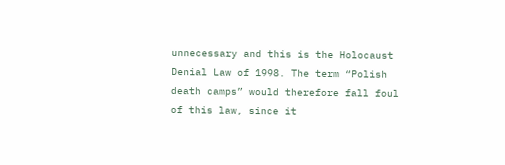unnecessary and this is the Holocaust Denial Law of 1998. The term “Polish death camps” would therefore fall foul of this law, since it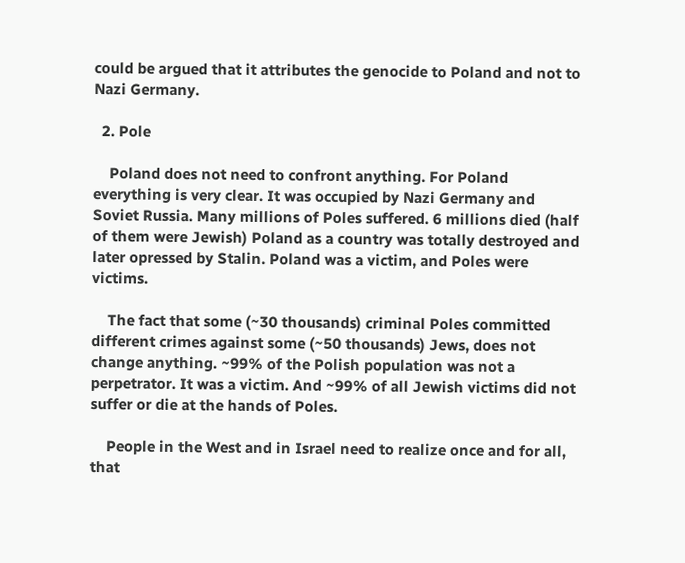could be argued that it attributes the genocide to Poland and not to Nazi Germany.

  2. Pole

    Poland does not need to confront anything. For Poland everything is very clear. It was occupied by Nazi Germany and Soviet Russia. Many millions of Poles suffered. 6 millions died (half of them were Jewish) Poland as a country was totally destroyed and later opressed by Stalin. Poland was a victim, and Poles were victims.

    The fact that some (~30 thousands) criminal Poles committed different crimes against some (~50 thousands) Jews, does not change anything. ~99% of the Polish population was not a perpetrator. It was a victim. And ~99% of all Jewish victims did not suffer or die at the hands of Poles.

    People in the West and in Israel need to realize once and for all, that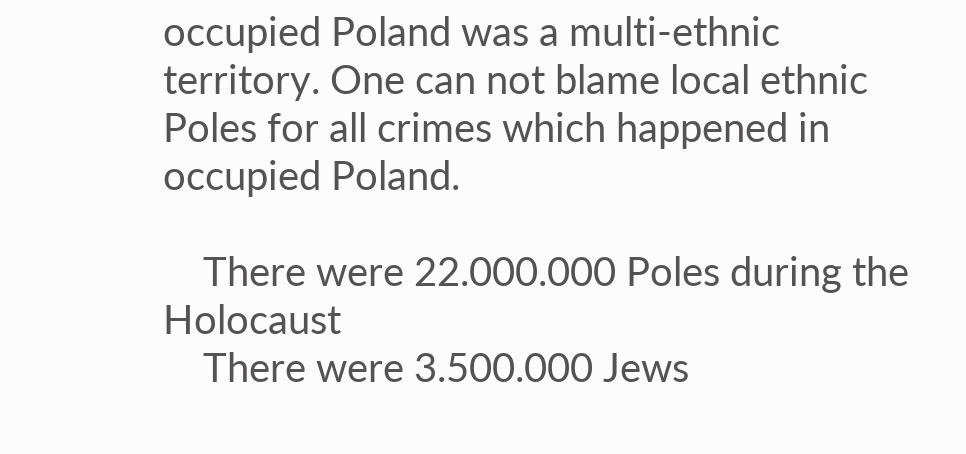occupied Poland was a multi-ethnic territory. One can not blame local ethnic Poles for all crimes which happened in occupied Poland.

    There were 22.000.000 Poles during the Holocaust
    There were 3.500.000 Jews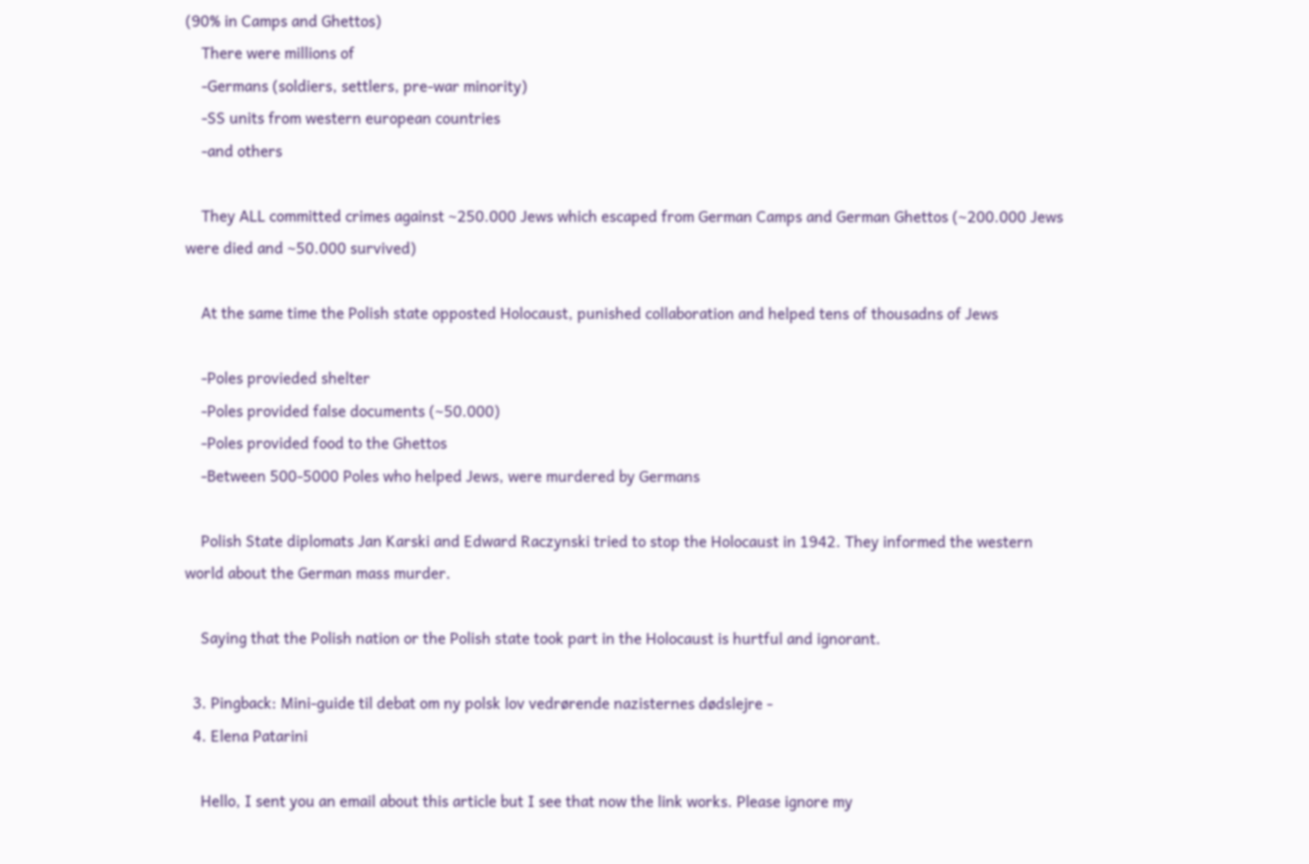(90% in Camps and Ghettos)
    There were millions of
    -Germans (soldiers, settlers, pre-war minority)
    -SS units from western european countries
    -and others

    They ALL committed crimes against ~250.000 Jews which escaped from German Camps and German Ghettos (~200.000 Jews were died and ~50.000 survived)

    At the same time the Polish state opposted Holocaust, punished collaboration and helped tens of thousadns of Jews

    -Poles provieded shelter
    -Poles provided false documents (~50.000)
    -Poles provided food to the Ghettos
    -Between 500-5000 Poles who helped Jews, were murdered by Germans

    Polish State diplomats Jan Karski and Edward Raczynski tried to stop the Holocaust in 1942. They informed the western world about the German mass murder.

    Saying that the Polish nation or the Polish state took part in the Holocaust is hurtful and ignorant.

  3. Pingback: Mini-guide til debat om ny polsk lov vedrørende nazisternes dødslejre -
  4. Elena Patarini

    Hello, I sent you an email about this article but I see that now the link works. Please ignore my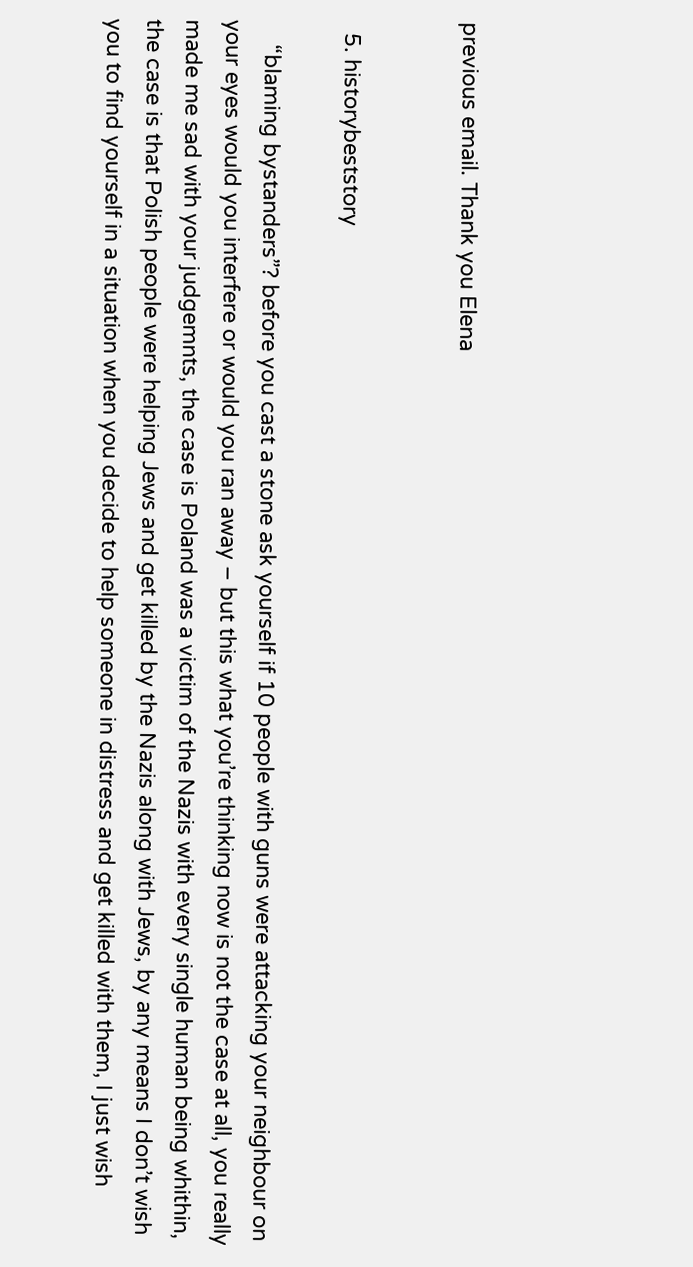previous email. Thank you Elena


  5. historybeststory

    “blaming bystanders”? before you cast a stone ask yourself if 10 people with guns were attacking your neighbour on your eyes would you interfere or would you ran away – but this what you’re thinking now is not the case at all, you really made me sad with your judgemnts, the case is Poland was a victim of the Nazis with every single human being whithin, the case is that Polish people were helping Jews and get killed by the Nazis along with Jews, by any means I don’t wish you to find yourself in a situation when you decide to help someone in distress and get killed with them, I just wish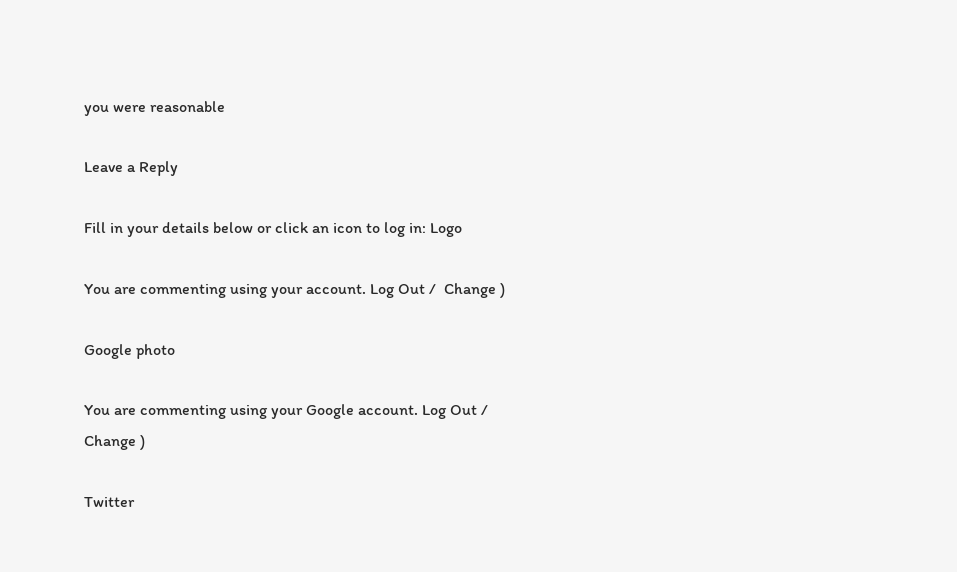you were reasonable

Leave a Reply

Fill in your details below or click an icon to log in: Logo

You are commenting using your account. Log Out /  Change )

Google photo

You are commenting using your Google account. Log Out /  Change )

Twitter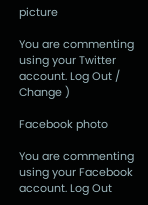picture

You are commenting using your Twitter account. Log Out /  Change )

Facebook photo

You are commenting using your Facebook account. Log Out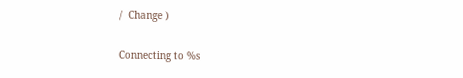/  Change )

Connecting to %s